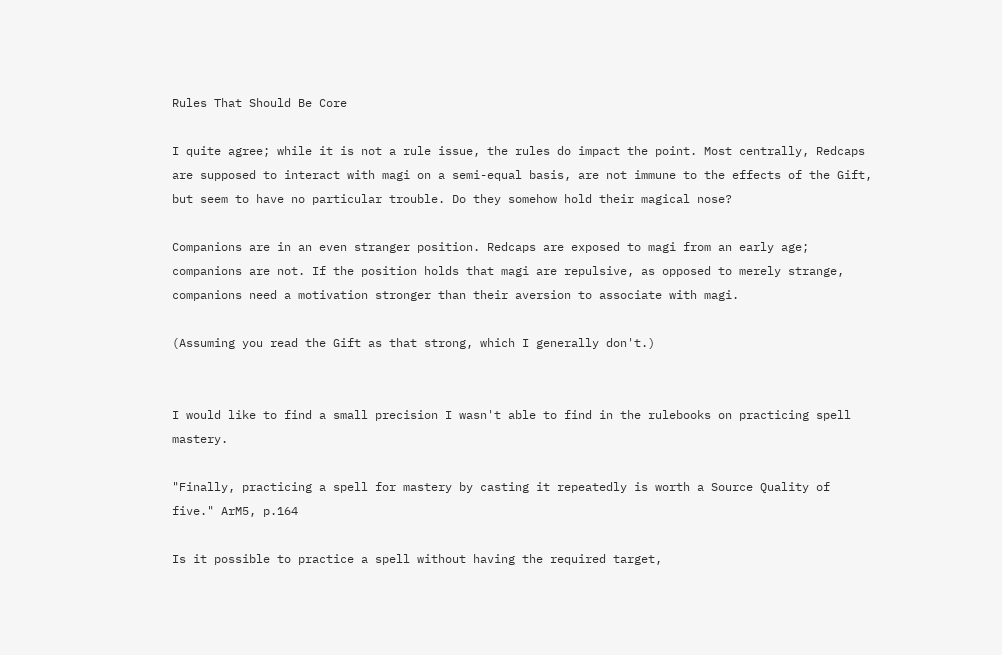Rules That Should Be Core

I quite agree; while it is not a rule issue, the rules do impact the point. Most centrally, Redcaps are supposed to interact with magi on a semi-equal basis, are not immune to the effects of the Gift, but seem to have no particular trouble. Do they somehow hold their magical nose?

Companions are in an even stranger position. Redcaps are exposed to magi from an early age; companions are not. If the position holds that magi are repulsive, as opposed to merely strange, companions need a motivation stronger than their aversion to associate with magi.

(Assuming you read the Gift as that strong, which I generally don't.)


I would like to find a small precision I wasn't able to find in the rulebooks on practicing spell mastery.

"Finally, practicing a spell for mastery by casting it repeatedly is worth a Source Quality of five." ArM5, p.164

Is it possible to practice a spell without having the required target,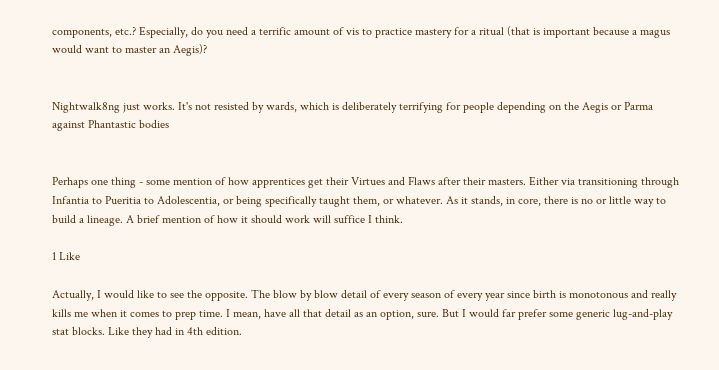components, etc.? Especially, do you need a terrific amount of vis to practice mastery for a ritual (that is important because a magus would want to master an Aegis)?


Nightwalk8ng just works. It's not resisted by wards, which is deliberately terrifying for people depending on the Aegis or Parma against Phantastic bodies


Perhaps one thing - some mention of how apprentices get their Virtues and Flaws after their masters. Either via transitioning through Infantia to Pueritia to Adolescentia, or being specifically taught them, or whatever. As it stands, in core, there is no or little way to build a lineage. A brief mention of how it should work will suffice I think.

1 Like

Actually, I would like to see the opposite. The blow by blow detail of every season of every year since birth is monotonous and really kills me when it comes to prep time. I mean, have all that detail as an option, sure. But I would far prefer some generic lug-and-play stat blocks. Like they had in 4th edition.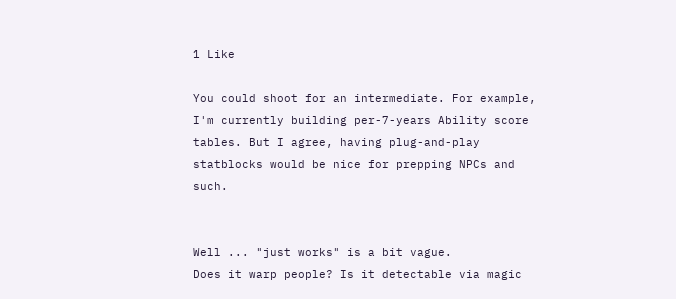1 Like

You could shoot for an intermediate. For example, I'm currently building per-7-years Ability score tables. But I agree, having plug-and-play statblocks would be nice for prepping NPCs and such.


Well ... "just works" is a bit vague.
Does it warp people? Is it detectable via magic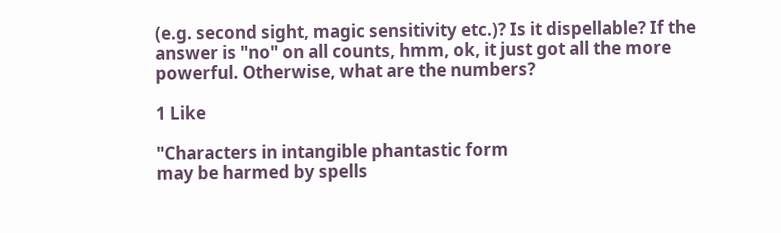(e.g. second sight, magic sensitivity etc.)? Is it dispellable? If the answer is "no" on all counts, hmm, ok, it just got all the more powerful. Otherwise, what are the numbers?

1 Like

"Characters in intangible phantastic form
may be harmed by spells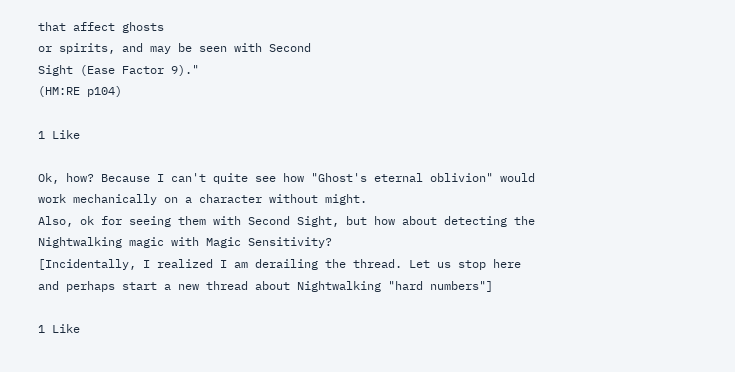that affect ghosts
or spirits, and may be seen with Second
Sight (Ease Factor 9)."
(HM:RE p104)

1 Like

Ok, how? Because I can't quite see how "Ghost's eternal oblivion" would work mechanically on a character without might.
Also, ok for seeing them with Second Sight, but how about detecting the Nightwalking magic with Magic Sensitivity?
[Incidentally, I realized I am derailing the thread. Let us stop here and perhaps start a new thread about Nightwalking "hard numbers"]

1 Like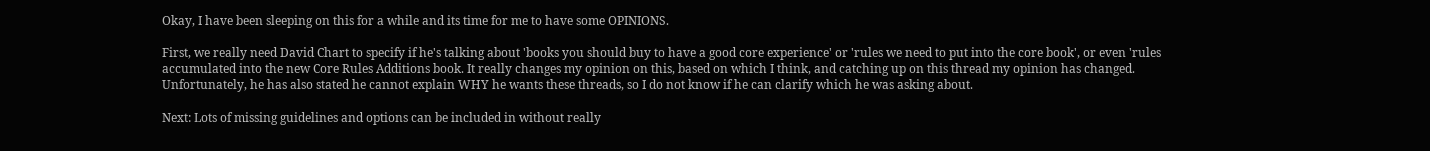Okay, I have been sleeping on this for a while and its time for me to have some OPINIONS.

First, we really need David Chart to specify if he's talking about 'books you should buy to have a good core experience' or 'rules we need to put into the core book', or even 'rules accumulated into the new Core Rules Additions book. It really changes my opinion on this, based on which I think, and catching up on this thread my opinion has changed. Unfortunately, he has also stated he cannot explain WHY he wants these threads, so I do not know if he can clarify which he was asking about.

Next: Lots of missing guidelines and options can be included in without really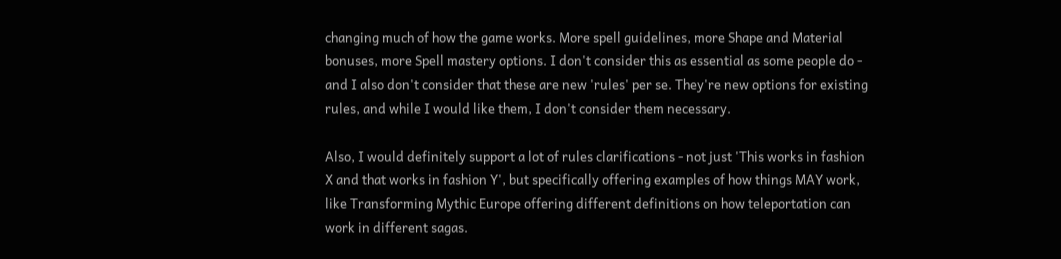changing much of how the game works. More spell guidelines, more Shape and Material bonuses, more Spell mastery options. I don't consider this as essential as some people do - and I also don't consider that these are new 'rules' per se. They're new options for existing rules, and while I would like them, I don't consider them necessary.

Also, I would definitely support a lot of rules clarifications - not just 'This works in fashion X and that works in fashion Y', but specifically offering examples of how things MAY work, like Transforming Mythic Europe offering different definitions on how teleportation can work in different sagas.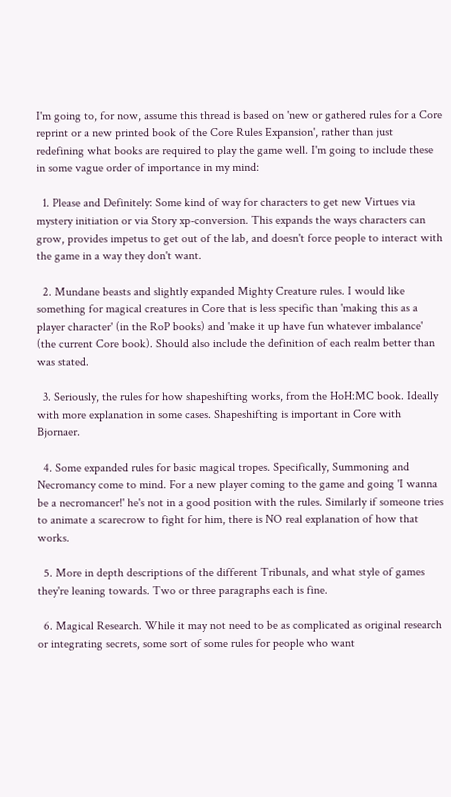I'm going to, for now, assume this thread is based on 'new or gathered rules for a Core reprint or a new printed book of the Core Rules Expansion', rather than just redefining what books are required to play the game well. I'm going to include these in some vague order of importance in my mind:

  1. Please and Definitely: Some kind of way for characters to get new Virtues via mystery initiation or via Story xp-conversion. This expands the ways characters can grow, provides impetus to get out of the lab, and doesn't force people to interact with the game in a way they don't want.

  2. Mundane beasts and slightly expanded Mighty Creature rules. I would like something for magical creatures in Core that is less specific than 'making this as a player character' (in the RoP books) and 'make it up have fun whatever imbalance' (the current Core book). Should also include the definition of each realm better than was stated.

  3. Seriously, the rules for how shapeshifting works, from the HoH:MC book. Ideally with more explanation in some cases. Shapeshifting is important in Core with Bjornaer.

  4. Some expanded rules for basic magical tropes. Specifically, Summoning and Necromancy come to mind. For a new player coming to the game and going 'I wanna be a necromancer!' he's not in a good position with the rules. Similarly if someone tries to animate a scarecrow to fight for him, there is NO real explanation of how that works.

  5. More in depth descriptions of the different Tribunals, and what style of games they're leaning towards. Two or three paragraphs each is fine.

  6. Magical Research. While it may not need to be as complicated as original research or integrating secrets, some sort of some rules for people who want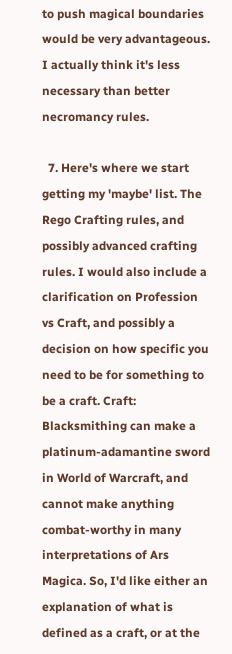to push magical boundaries would be very advantageous. I actually think it's less necessary than better necromancy rules.

  7. Here's where we start getting my 'maybe' list. The Rego Crafting rules, and possibly advanced crafting rules. I would also include a clarification on Profession vs Craft, and possibly a decision on how specific you need to be for something to be a craft. Craft: Blacksmithing can make a platinum-adamantine sword in World of Warcraft, and cannot make anything combat-worthy in many interpretations of Ars Magica. So, I'd like either an explanation of what is defined as a craft, or at the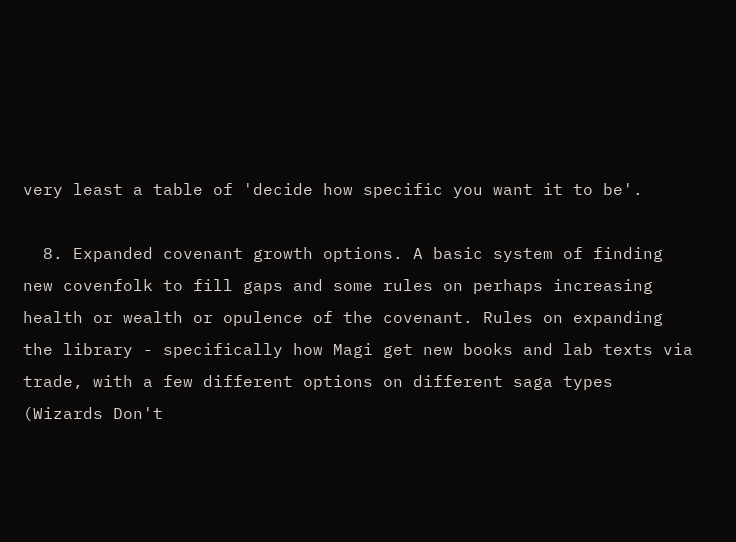very least a table of 'decide how specific you want it to be'.

  8. Expanded covenant growth options. A basic system of finding new covenfolk to fill gaps and some rules on perhaps increasing health or wealth or opulence of the covenant. Rules on expanding the library - specifically how Magi get new books and lab texts via trade, with a few different options on different saga types (Wizards Don't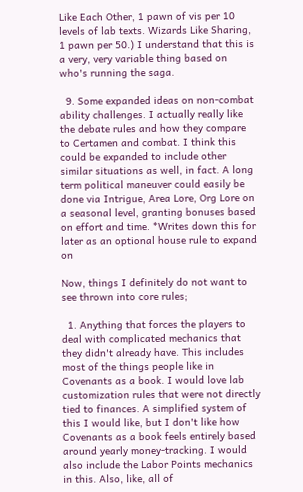Like Each Other, 1 pawn of vis per 10 levels of lab texts. Wizards Like Sharing, 1 pawn per 50.) I understand that this is a very, very variable thing based on who's running the saga.

  9. Some expanded ideas on non-combat ability challenges. I actually really like the debate rules and how they compare to Certamen and combat. I think this could be expanded to include other similar situations as well, in fact. A long term political maneuver could easily be done via Intrigue, Area Lore, Org Lore on a seasonal level, granting bonuses based on effort and time. *Writes down this for later as an optional house rule to expand on

Now, things I definitely do not want to see thrown into core rules;

  1. Anything that forces the players to deal with complicated mechanics that they didn't already have. This includes most of the things people like in Covenants as a book. I would love lab customization rules that were not directly tied to finances. A simplified system of this I would like, but I don't like how Covenants as a book feels entirely based around yearly money-tracking. I would also include the Labor Points mechanics in this. Also, like, all of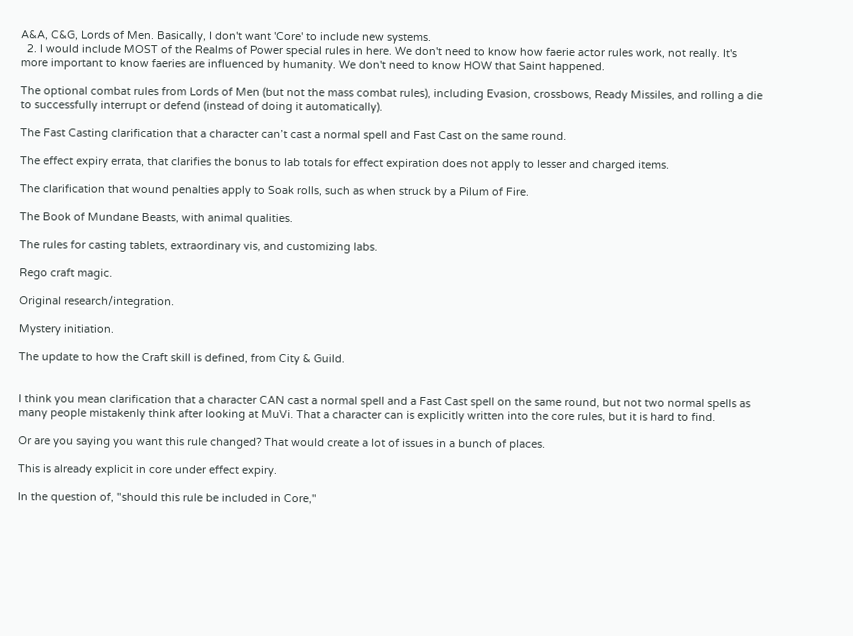A&A, C&G, Lords of Men. Basically, I don't want 'Core' to include new systems.
  2. I would include MOST of the Realms of Power special rules in here. We don't need to know how faerie actor rules work, not really. It's more important to know faeries are influenced by humanity. We don't need to know HOW that Saint happened.

The optional combat rules from Lords of Men (but not the mass combat rules), including Evasion, crossbows, Ready Missiles, and rolling a die to successfully interrupt or defend (instead of doing it automatically).

The Fast Casting clarification that a character can’t cast a normal spell and Fast Cast on the same round.

The effect expiry errata, that clarifies the bonus to lab totals for effect expiration does not apply to lesser and charged items.

The clarification that wound penalties apply to Soak rolls, such as when struck by a Pilum of Fire.

The Book of Mundane Beasts, with animal qualities.

The rules for casting tablets, extraordinary vis, and customizing labs.

Rego craft magic.

Original research/integration.

Mystery initiation.

The update to how the Craft skill is defined, from City & Guild.


I think you mean clarification that a character CAN cast a normal spell and a Fast Cast spell on the same round, but not two normal spells as many people mistakenly think after looking at MuVi. That a character can is explicitly written into the core rules, but it is hard to find.

Or are you saying you want this rule changed? That would create a lot of issues in a bunch of places.

This is already explicit in core under effect expiry.

In the question of, "should this rule be included in Core,"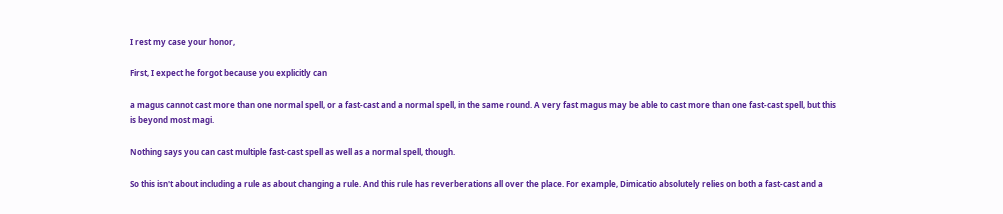I rest my case your honor,

First, I expect he forgot because you explicitly can

a magus cannot cast more than one normal spell, or a fast-cast and a normal spell, in the same round. A very fast magus may be able to cast more than one fast-cast spell, but this is beyond most magi.

Nothing says you can cast multiple fast-cast spell as well as a normal spell, though.

So this isn't about including a rule as about changing a rule. And this rule has reverberations all over the place. For example, Dimicatio absolutely relies on both a fast-cast and a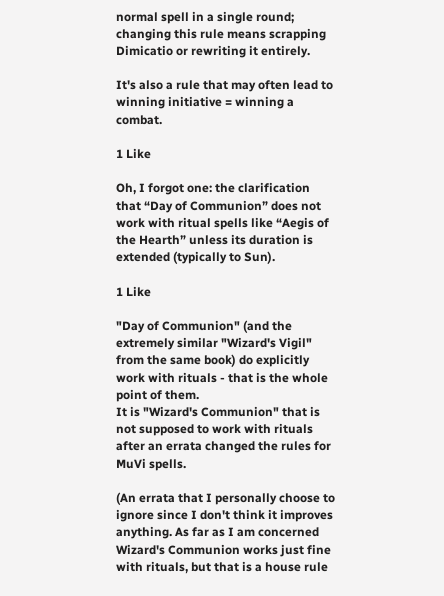normal spell in a single round; changing this rule means scrapping Dimicatio or rewriting it entirely.

It's also a rule that may often lead to winning initiative = winning a combat.

1 Like

Oh, I forgot one: the clarification that “Day of Communion” does not work with ritual spells like “Aegis of the Hearth” unless its duration is extended (typically to Sun).

1 Like

"Day of Communion" (and the extremely similar "Wizard's Vigil" from the same book) do explicitly work with rituals - that is the whole point of them.
It is "Wizard's Communion" that is not supposed to work with rituals after an errata changed the rules for MuVi spells.

(An errata that I personally choose to ignore since I don't think it improves anything. As far as I am concerned Wizard's Communion works just fine with rituals, but that is a house rule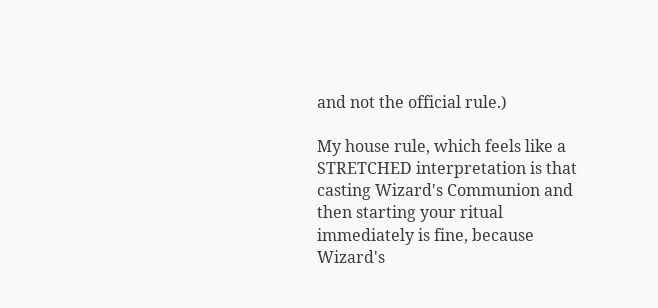and not the official rule.)

My house rule, which feels like a STRETCHED interpretation is that casting Wizard's Communion and then starting your ritual immediately is fine, because Wizard's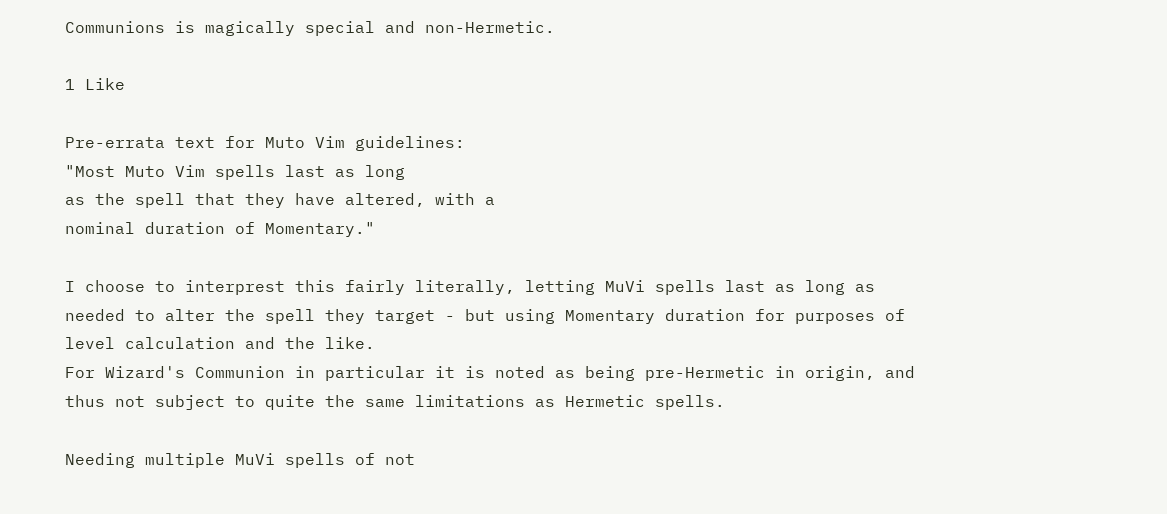Communions is magically special and non-Hermetic.

1 Like

Pre-errata text for Muto Vim guidelines:
"Most Muto Vim spells last as long
as the spell that they have altered, with a
nominal duration of Momentary."

I choose to interprest this fairly literally, letting MuVi spells last as long as needed to alter the spell they target - but using Momentary duration for purposes of level calculation and the like.
For Wizard's Communion in particular it is noted as being pre-Hermetic in origin, and thus not subject to quite the same limitations as Hermetic spells.

Needing multiple MuVi spells of not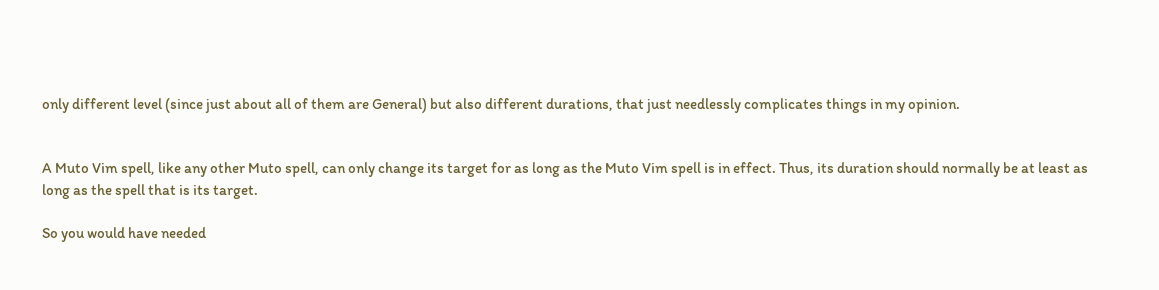only different level (since just about all of them are General) but also different durations, that just needlessly complicates things in my opinion.


A Muto Vim spell, like any other Muto spell, can only change its target for as long as the Muto Vim spell is in effect. Thus, its duration should normally be at least as long as the spell that is its target.

So you would have needed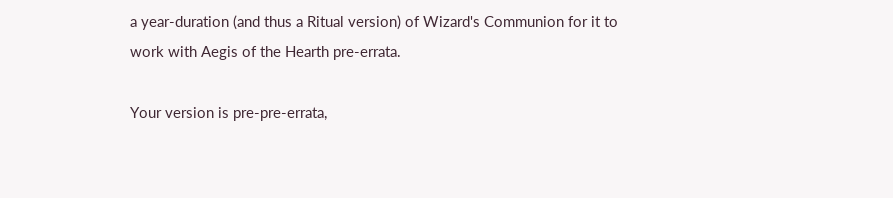a year-duration (and thus a Ritual version) of Wizard's Communion for it to work with Aegis of the Hearth pre-errata.

Your version is pre-pre-errata,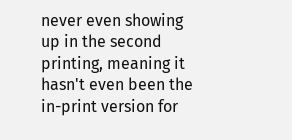never even showing up in the second printing, meaning it hasn't even been the in-print version for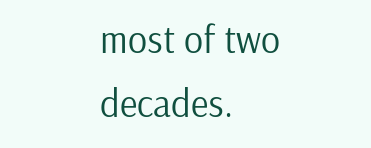most of two decades.